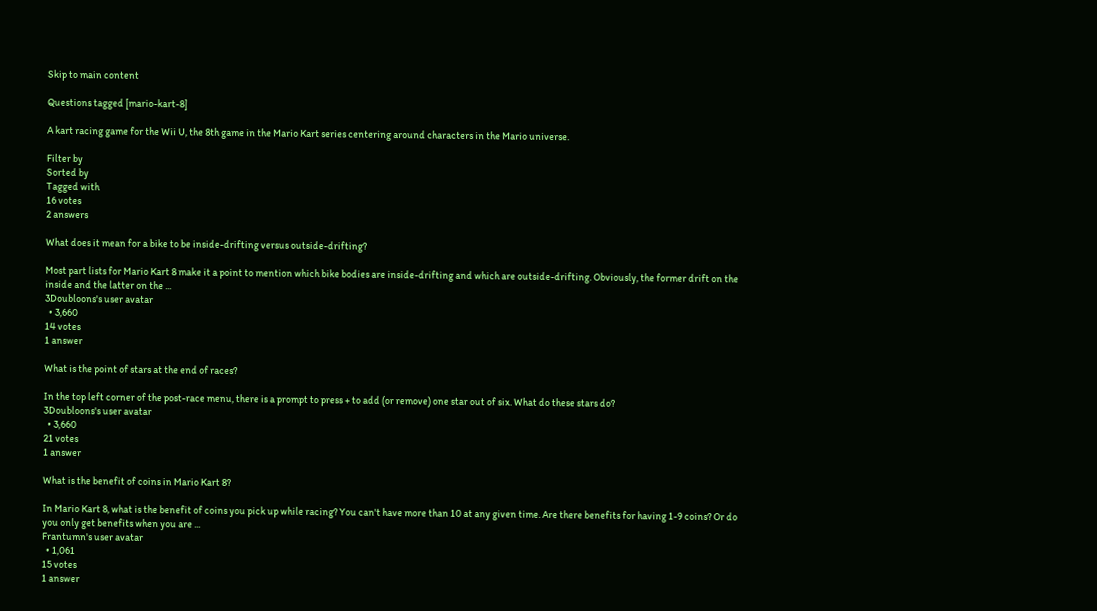Skip to main content

Questions tagged [mario-kart-8]

A kart racing game for the Wii U, the 8th game in the Mario Kart series centering around characters in the Mario universe.

Filter by
Sorted by
Tagged with
16 votes
2 answers

What does it mean for a bike to be inside-drifting versus outside-drifting?

Most part lists for Mario Kart 8 make it a point to mention which bike bodies are inside-drifting and which are outside-drifting. Obviously, the former drift on the inside and the latter on the ...
3Doubloons's user avatar
  • 3,660
14 votes
1 answer

What is the point of stars at the end of races?

In the top left corner of the post-race menu, there is a prompt to press + to add (or remove) one star out of six. What do these stars do?
3Doubloons's user avatar
  • 3,660
21 votes
1 answer

What is the benefit of coins in Mario Kart 8?

In Mario Kart 8, what is the benefit of coins you pick up while racing? You can't have more than 10 at any given time. Are there benefits for having 1-9 coins? Or do you only get benefits when you are ...
Frantumn's user avatar
  • 1,061
15 votes
1 answer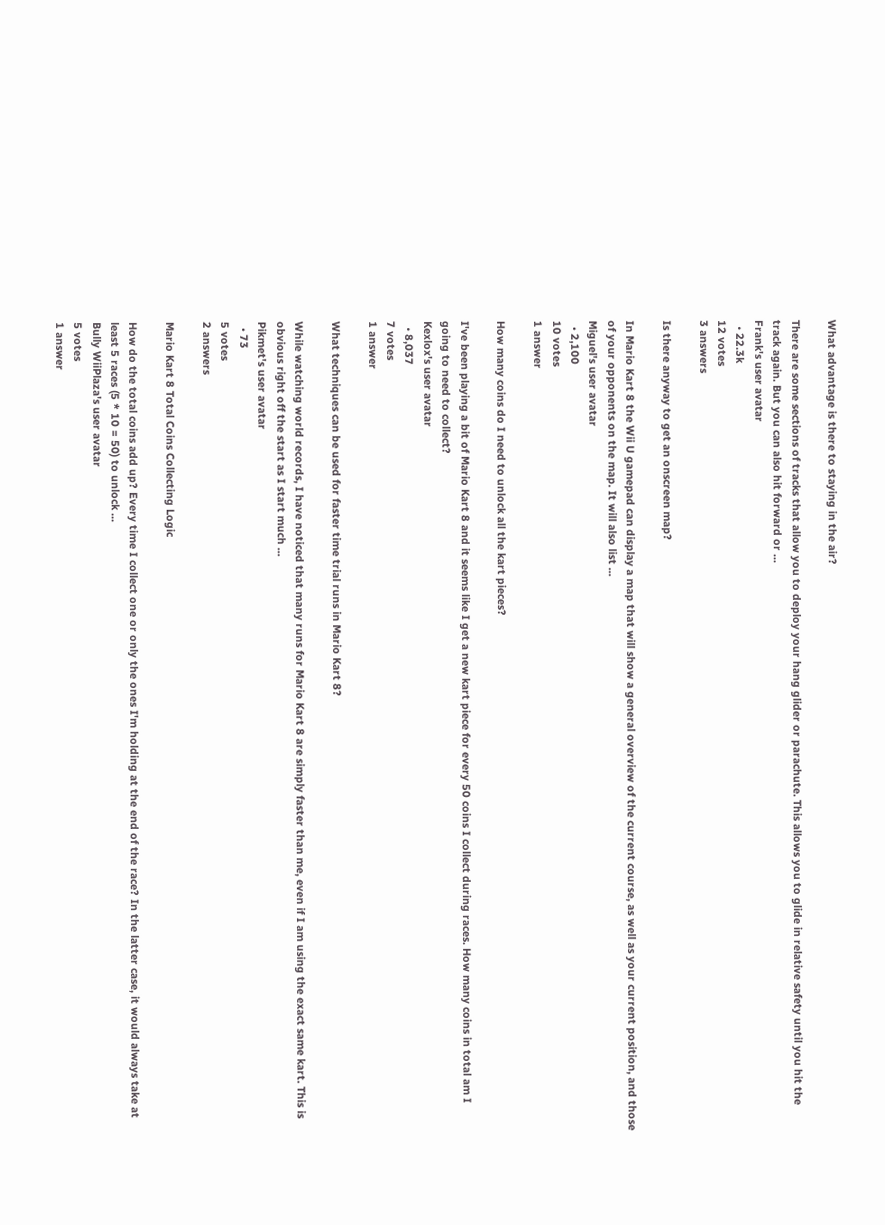What advantage is there to staying in the air?

There are some sections of tracks that allow you to deploy your hang glider or parachute. This allows you to glide in relative safety until you hit the track again. But you can also hit forward or ...
Frank's user avatar
  • 22.3k
12 votes
3 answers

Is there anyway to get an onscreen map?

In Mario Kart 8 the Wii U gamepad can display a map that will show a general overview of the current course, as well as your current position, and those of your opponents on the map. It will also list ...
Miguel's user avatar
  • 2,100
10 votes
1 answer

How many coins do I need to unlock all the kart pieces?

I've been playing a bit of Mario Kart 8 and it seems like I get a new kart piece for every 50 coins I collect during races. How many coins in total am I going to need to collect?
Kexlox's user avatar
  • 8,037
7 votes
1 answer

What techniques can be used for faster time trial runs in Mario Kart 8?

While watching world records, I have noticed that many runs for Mario Kart 8 are simply faster than me, even if I am using the exact same kart. This is obvious right off the start as I start much ...
Pikmet's user avatar
  • 73
5 votes
2 answers

Mario Kart 8 Total Coins Collecting Logic

How do the total coins add up? Every time I collect one or only the ones I'm holding at the end of the race? In the latter case, it would always take at least 5 races (5 * 10 = 50) to unlock ...
Bully WiiPlaza's user avatar
5 votes
1 answer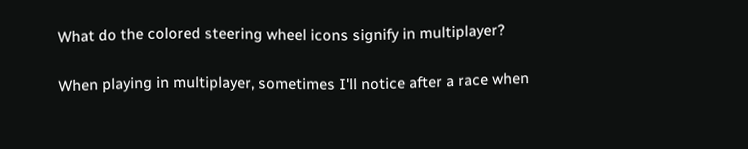What do the colored steering wheel icons signify in multiplayer?

When playing in multiplayer, sometimes I'll notice after a race when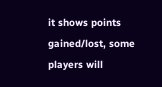it shows points gained/lost, some players will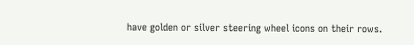have golden or silver steering wheel icons on their rows.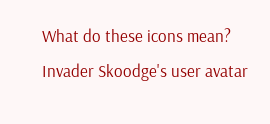What do these icons mean?
Invader Skoodge's user avatar